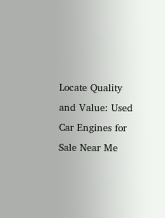Locate Quality and Value: Used Car Engines for Sale Near Me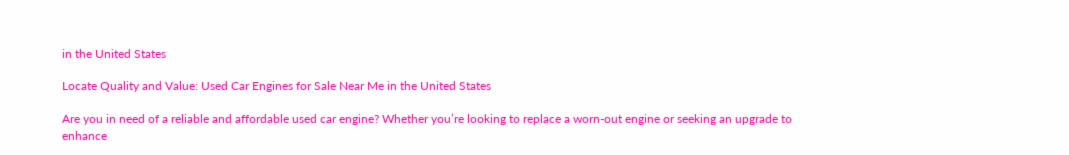in the United States

Locate Quality and Value: Used Car Engines for Sale Near Me in the United States

Are you in need of a reliable and affordable used car engine? Whether you’re looking to replace a worn-out engine or seeking an upgrade to enhance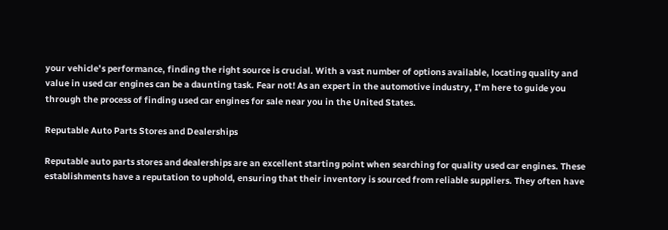your vehicle’s performance, finding the right source is crucial. With a vast number of options available, locating quality and value in used car engines can be a daunting task. Fear not! As an expert in the automotive industry, I’m here to guide you through the process of finding used car engines for sale near you in the United States.

Reputable Auto Parts Stores and Dealerships

Reputable auto parts stores and dealerships are an excellent starting point when searching for quality used car engines. These establishments have a reputation to uphold, ensuring that their inventory is sourced from reliable suppliers. They often have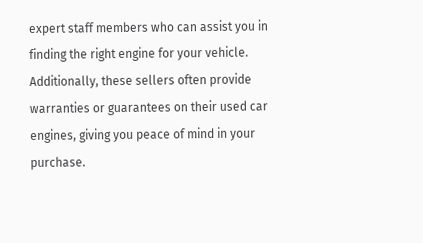expert staff members who can assist you in finding the right engine for your vehicle. Additionally, these sellers often provide warranties or guarantees on their used car engines, giving you peace of mind in your purchase.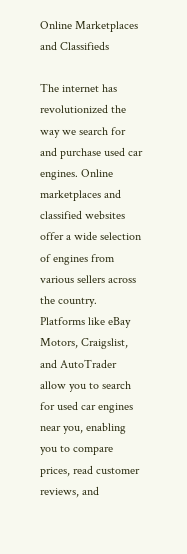Online Marketplaces and Classifieds

The internet has revolutionized the way we search for and purchase used car engines. Online marketplaces and classified websites offer a wide selection of engines from various sellers across the country. Platforms like eBay Motors, Craigslist, and AutoTrader allow you to search for used car engines near you, enabling you to compare prices, read customer reviews, and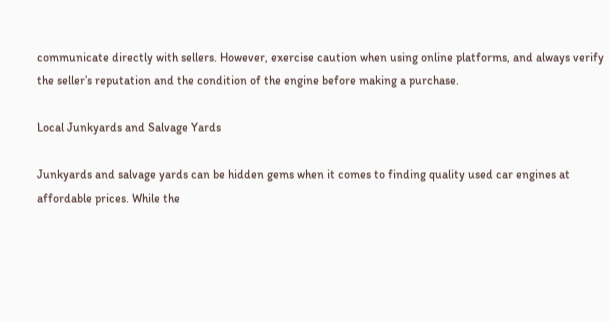communicate directly with sellers. However, exercise caution when using online platforms, and always verify the seller’s reputation and the condition of the engine before making a purchase.

Local Junkyards and Salvage Yards

Junkyards and salvage yards can be hidden gems when it comes to finding quality used car engines at affordable prices. While the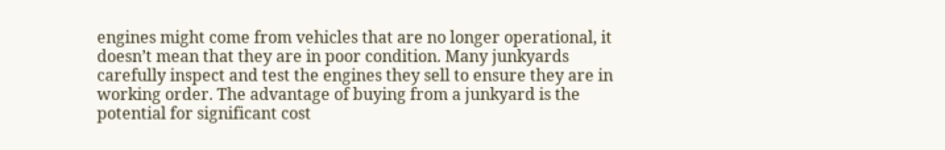engines might come from vehicles that are no longer operational, it doesn’t mean that they are in poor condition. Many junkyards carefully inspect and test the engines they sell to ensure they are in working order. The advantage of buying from a junkyard is the potential for significant cost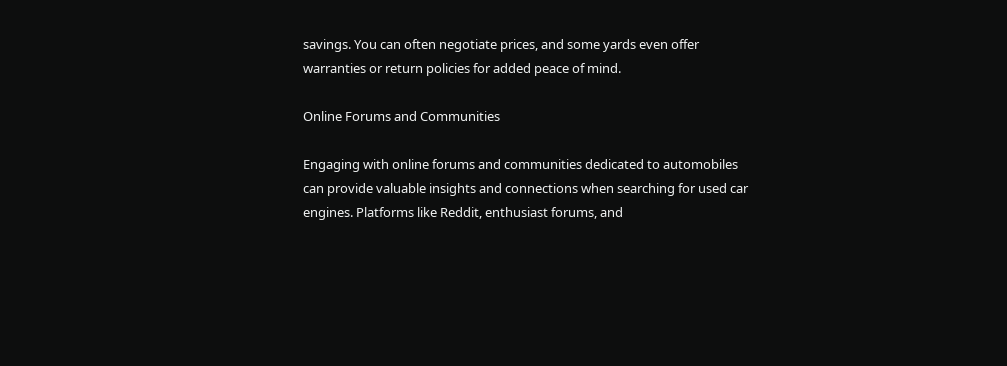savings. You can often negotiate prices, and some yards even offer warranties or return policies for added peace of mind.

Online Forums and Communities

Engaging with online forums and communities dedicated to automobiles can provide valuable insights and connections when searching for used car engines. Platforms like Reddit, enthusiast forums, and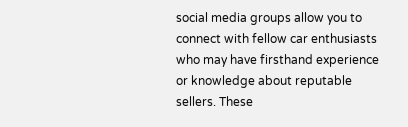social media groups allow you to connect with fellow car enthusiasts who may have firsthand experience or knowledge about reputable sellers. These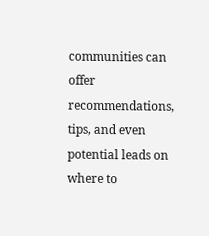communities can offer recommendations, tips, and even potential leads on where to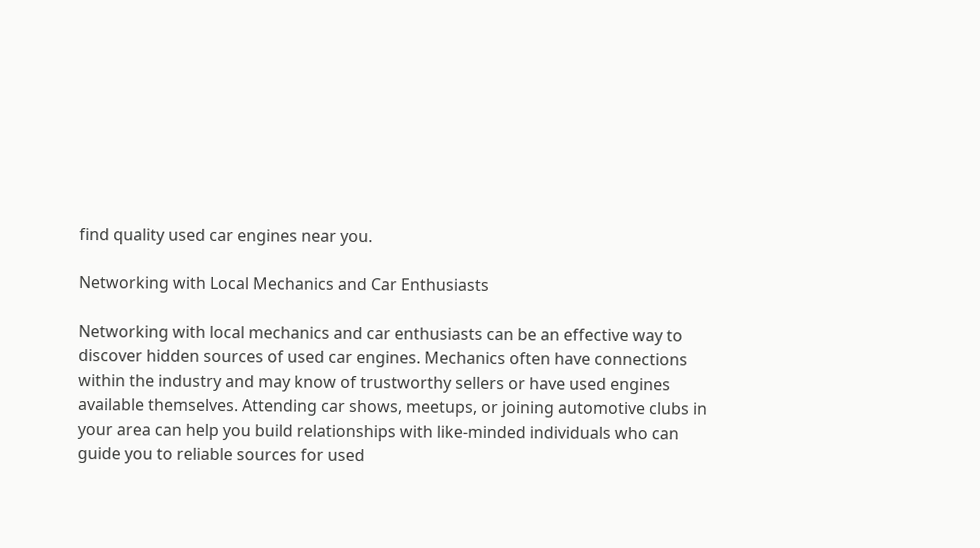find quality used car engines near you.

Networking with Local Mechanics and Car Enthusiasts

Networking with local mechanics and car enthusiasts can be an effective way to discover hidden sources of used car engines. Mechanics often have connections within the industry and may know of trustworthy sellers or have used engines available themselves. Attending car shows, meetups, or joining automotive clubs in your area can help you build relationships with like-minded individuals who can guide you to reliable sources for used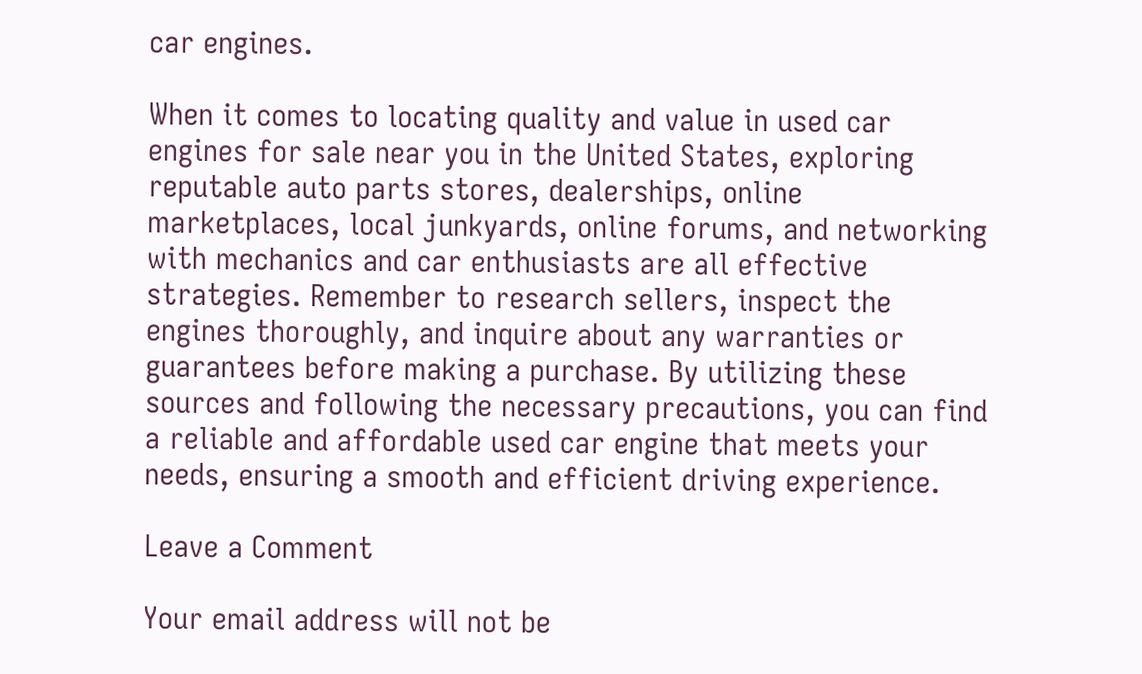car engines.

When it comes to locating quality and value in used car engines for sale near you in the United States, exploring reputable auto parts stores, dealerships, online marketplaces, local junkyards, online forums, and networking with mechanics and car enthusiasts are all effective strategies. Remember to research sellers, inspect the engines thoroughly, and inquire about any warranties or guarantees before making a purchase. By utilizing these sources and following the necessary precautions, you can find a reliable and affordable used car engine that meets your needs, ensuring a smooth and efficient driving experience.

Leave a Comment

Your email address will not be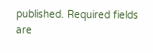published. Required fields are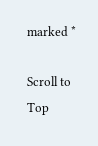marked *

Scroll to Top